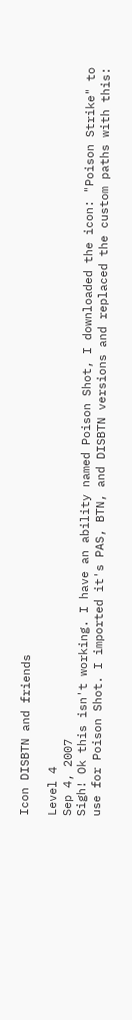Icon DISBTN and friends

Level 4
Sep 4, 2007
Sigh! Ok this isn't working. I have an ability named Poison Shot, I downloaded the icon: "Poison Strike" to use for Poison Shot. I imported it's PAS, BTN, and DISBTN versions and replaced the custom paths with this: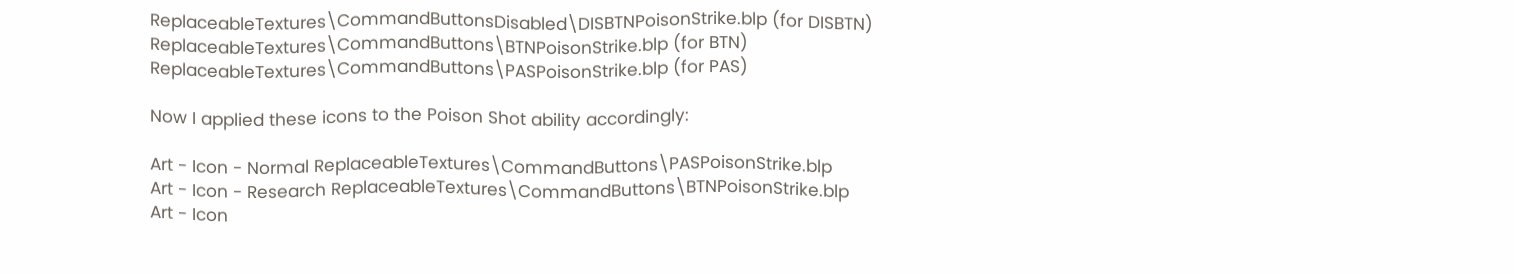ReplaceableTextures\CommandButtonsDisabled\DISBTNPoisonStrike.blp (for DISBTN)
ReplaceableTextures\CommandButtons\BTNPoisonStrike.blp (for BTN)
ReplaceableTextures\CommandButtons\PASPoisonStrike.blp (for PAS)

Now I applied these icons to the Poison Shot ability accordingly:

Art - Icon - Normal ReplaceableTextures\CommandButtons\PASPoisonStrike.blp
Art - Icon - Research ReplaceableTextures\CommandButtons\BTNPoisonStrike.blp
Art - Icon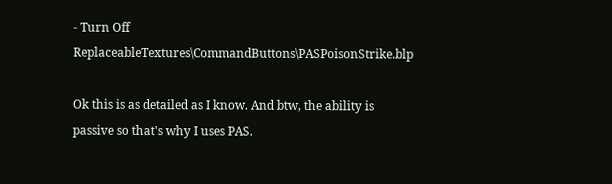- Turn Off ReplaceableTextures\CommandButtons\PASPoisonStrike.blp

Ok this is as detailed as I know. And btw, the ability is passive so that's why I uses PAS.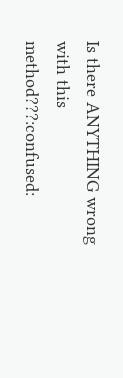Is there ANYTHING wrong with this method???:confused: